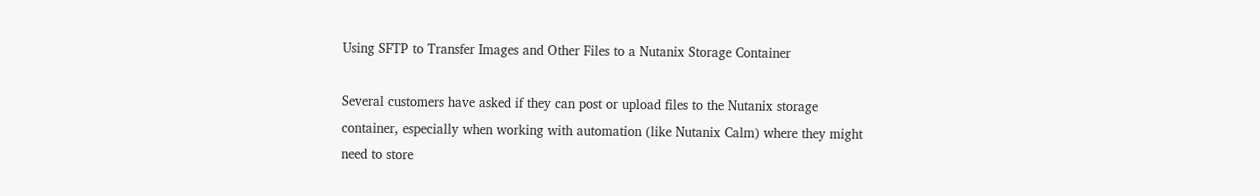Using SFTP to Transfer Images and Other Files to a Nutanix Storage Container

Several customers have asked if they can post or upload files to the Nutanix storage container, especially when working with automation (like Nutanix Calm) where they might need to store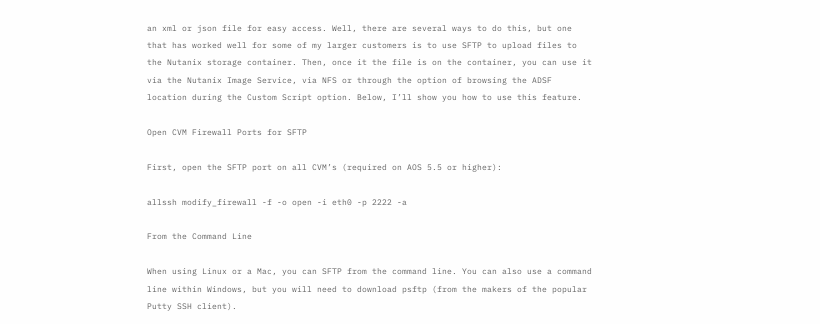an xml or json file for easy access. Well, there are several ways to do this, but one that has worked well for some of my larger customers is to use SFTP to upload files to the Nutanix storage container. Then, once it the file is on the container, you can use it via the Nutanix Image Service, via NFS or through the option of browsing the ADSF location during the Custom Script option. Below, I’ll show you how to use this feature.

Open CVM Firewall Ports for SFTP

First, open the SFTP port on all CVM’s (required on AOS 5.5 or higher):

allssh modify_firewall -f -o open -i eth0 -p 2222 -a

From the Command Line

When using Linux or a Mac, you can SFTP from the command line. You can also use a command line within Windows, but you will need to download psftp (from the makers of the popular Putty SSH client).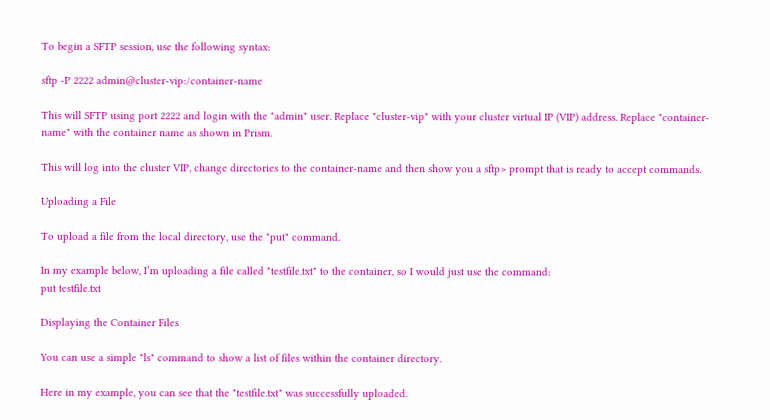To begin a SFTP session, use the following syntax:

sftp -P 2222 admin@cluster-vip:/container-name

This will SFTP using port 2222 and login with the "admin" user. Replace "cluster-vip" with your cluster virtual IP (VIP) address. Replace "container-name" with the container name as shown in Prism.

This will log into the cluster VIP, change directories to the container-name and then show you a sftp> prompt that is ready to accept commands.

Uploading a File

To upload a file from the local directory, use the "put" command.

In my example below, I’m uploading a file called "testfile.txt" to the container, so I would just use the command:
put testfile.txt

Displaying the Container Files

You can use a simple "ls" command to show a list of files within the container directory.

Here in my example, you can see that the "testfile.txt" was successfully uploaded.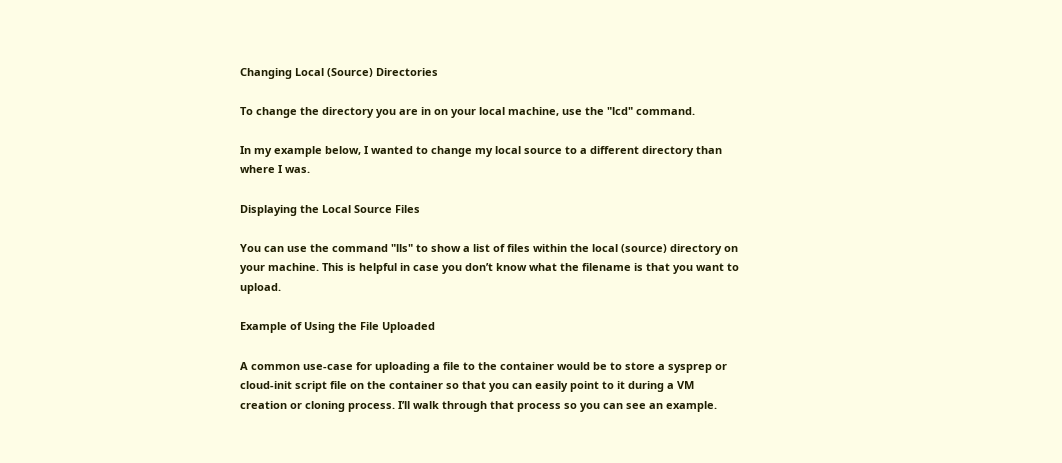Changing Local (Source) Directories

To change the directory you are in on your local machine, use the "lcd" command.

In my example below, I wanted to change my local source to a different directory than where I was.

Displaying the Local Source Files

You can use the command "lls" to show a list of files within the local (source) directory on your machine. This is helpful in case you don’t know what the filename is that you want to upload.

Example of Using the File Uploaded

A common use-case for uploading a file to the container would be to store a sysprep or cloud-init script file on the container so that you can easily point to it during a VM creation or cloning process. I’ll walk through that process so you can see an example.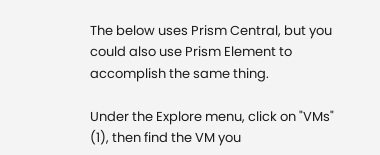The below uses Prism Central, but you could also use Prism Element to accomplish the same thing.

Under the Explore menu, click on "VMs" (1), then find the VM you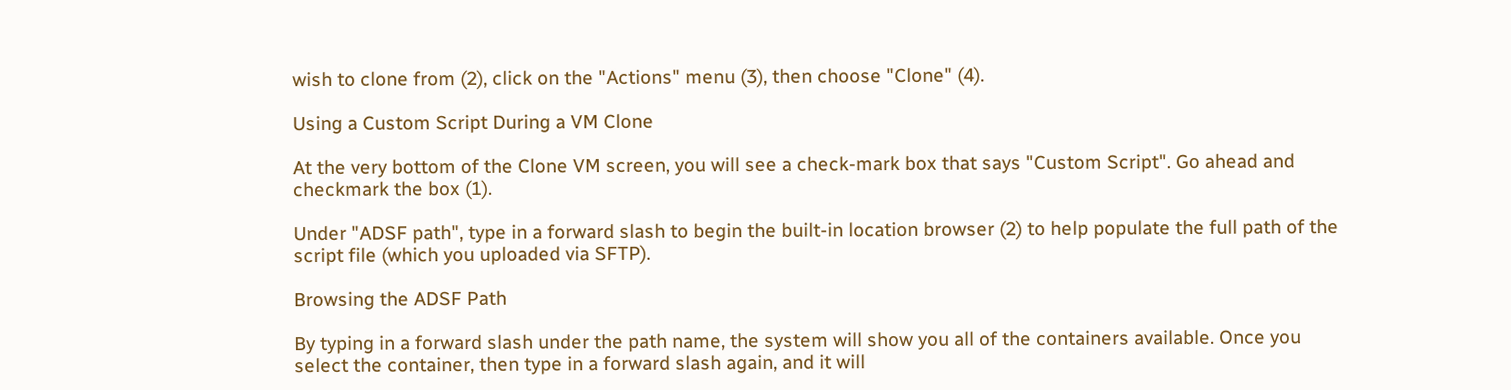wish to clone from (2), click on the "Actions" menu (3), then choose "Clone" (4).

Using a Custom Script During a VM Clone

At the very bottom of the Clone VM screen, you will see a check-mark box that says "Custom Script". Go ahead and checkmark the box (1).

Under "ADSF path", type in a forward slash to begin the built-in location browser (2) to help populate the full path of the script file (which you uploaded via SFTP).

Browsing the ADSF Path

By typing in a forward slash under the path name, the system will show you all of the containers available. Once you select the container, then type in a forward slash again, and it will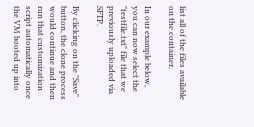list all of the files available on the container.

In our example below, you can now select the "testfile.txt" file that we previously uploaded via SFTP.

By clicking on the "Save" button, the clone process would continue and then run that customization script automatically once the VM booted up into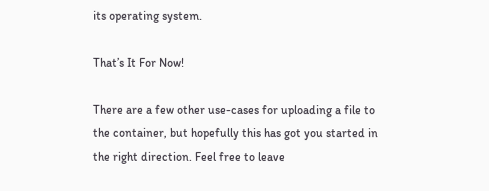its operating system.

That’s It For Now!

There are a few other use-cases for uploading a file to the container, but hopefully this has got you started in the right direction. Feel free to leave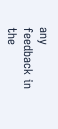any feedback in the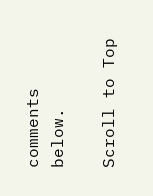comments below.

Scroll to Top